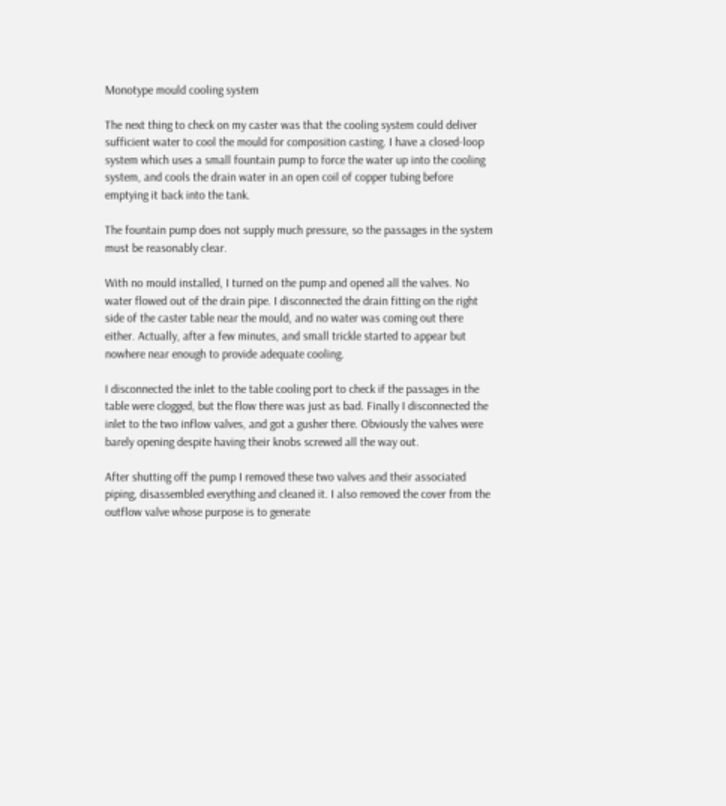Monotype mould cooling system

The next thing to check on my caster was that the cooling system could deliver sufficient water to cool the mould for composition casting. I have a closed-loop system which uses a small fountain pump to force the water up into the cooling system, and cools the drain water in an open coil of copper tubing before emptying it back into the tank.

The fountain pump does not supply much pressure, so the passages in the system must be reasonably clear.

With no mould installed, I turned on the pump and opened all the valves. No water flowed out of the drain pipe. I disconnected the drain fitting on the right side of the caster table near the mould, and no water was coming out there either. Actually, after a few minutes, and small trickle started to appear but nowhere near enough to provide adequate cooling.

I disconnected the inlet to the table cooling port to check if the passages in the table were clogged, but the flow there was just as bad. Finally I disconnected the inlet to the two inflow valves, and got a gusher there. Obviously the valves were barely opening despite having their knobs screwed all the way out.

After shutting off the pump I removed these two valves and their associated piping, disassembled everything and cleaned it. I also removed the cover from the outflow valve whose purpose is to generate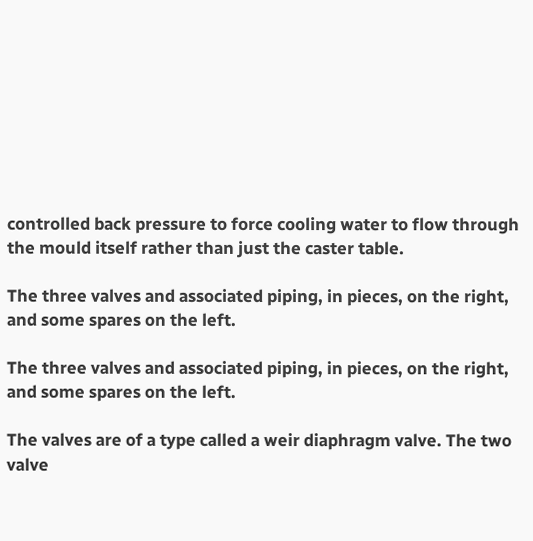controlled back pressure to force cooling water to flow through the mould itself rather than just the caster table.

The three valves and associated piping, in pieces, on the right, and some spares on the left.

The three valves and associated piping, in pieces, on the right, and some spares on the left.

The valves are of a type called a weir diaphragm valve. The two valve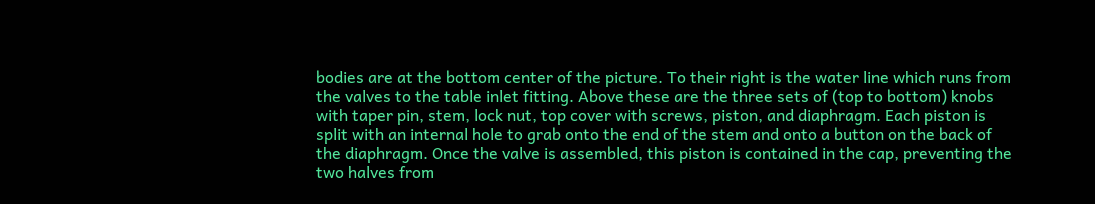bodies are at the bottom center of the picture. To their right is the water line which runs from the valves to the table inlet fitting. Above these are the three sets of (top to bottom) knobs with taper pin, stem, lock nut, top cover with screws, piston, and diaphragm. Each piston is split with an internal hole to grab onto the end of the stem and onto a button on the back of the diaphragm. Once the valve is assembled, this piston is contained in the cap, preventing the two halves from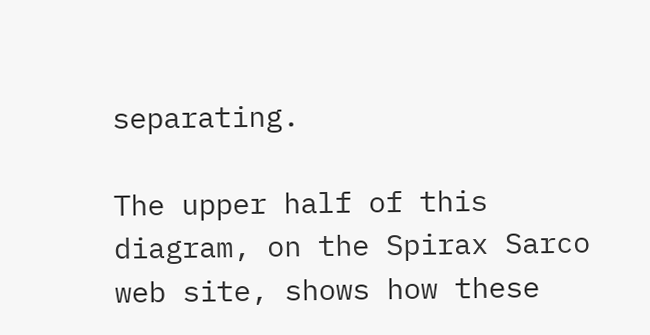separating.

The upper half of this diagram, on the Spirax Sarco web site, shows how these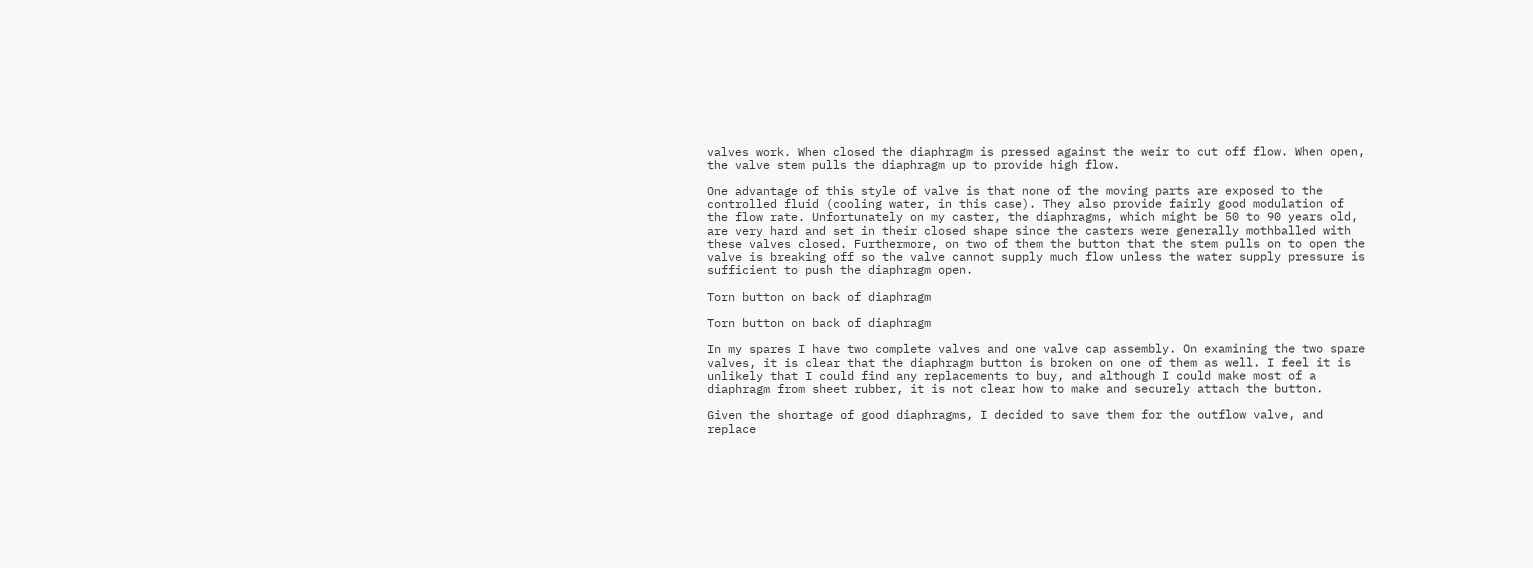valves work. When closed the diaphragm is pressed against the weir to cut off flow. When open, the valve stem pulls the diaphragm up to provide high flow.

One advantage of this style of valve is that none of the moving parts are exposed to the controlled fluid (cooling water, in this case). They also provide fairly good modulation of the flow rate. Unfortunately on my caster, the diaphragms, which might be 50 to 90 years old, are very hard and set in their closed shape since the casters were generally mothballed with these valves closed. Furthermore, on two of them the button that the stem pulls on to open the valve is breaking off so the valve cannot supply much flow unless the water supply pressure is sufficient to push the diaphragm open.

Torn button on back of diaphragm

Torn button on back of diaphragm

In my spares I have two complete valves and one valve cap assembly. On examining the two spare valves, it is clear that the diaphragm button is broken on one of them as well. I feel it is unlikely that I could find any replacements to buy, and although I could make most of a diaphragm from sheet rubber, it is not clear how to make and securely attach the button.

Given the shortage of good diaphragms, I decided to save them for the outflow valve, and replace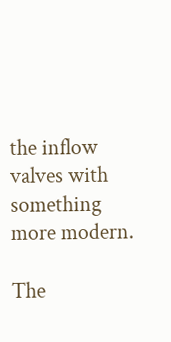the inflow valves with something more modern.

The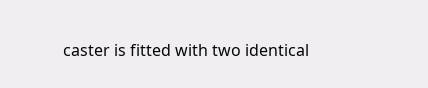caster is fitted with two identical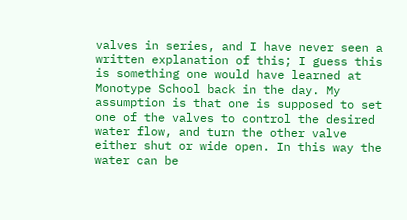valves in series, and I have never seen a written explanation of this; I guess this is something one would have learned at Monotype School back in the day. My assumption is that one is supposed to set one of the valves to control the desired water flow, and turn the other valve either shut or wide open. In this way the water can be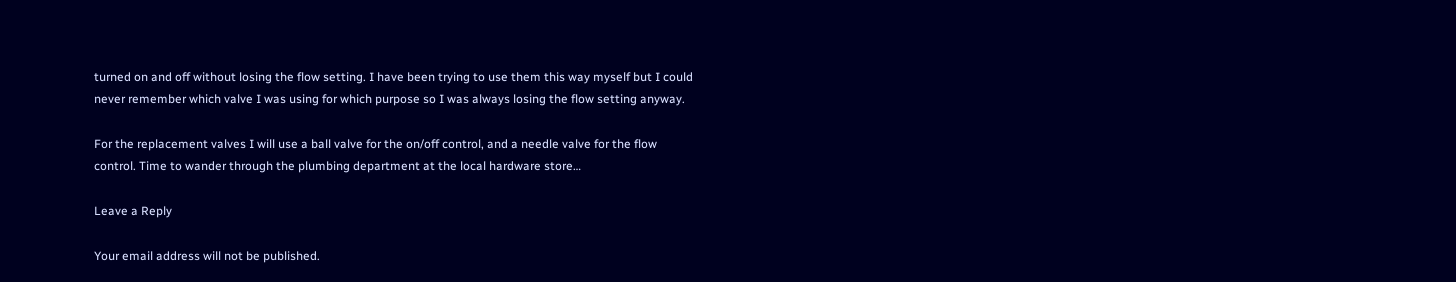turned on and off without losing the flow setting. I have been trying to use them this way myself but I could never remember which valve I was using for which purpose so I was always losing the flow setting anyway.

For the replacement valves I will use a ball valve for the on/off control, and a needle valve for the flow control. Time to wander through the plumbing department at the local hardware store…

Leave a Reply

Your email address will not be published.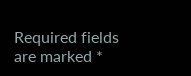Required fields are marked *